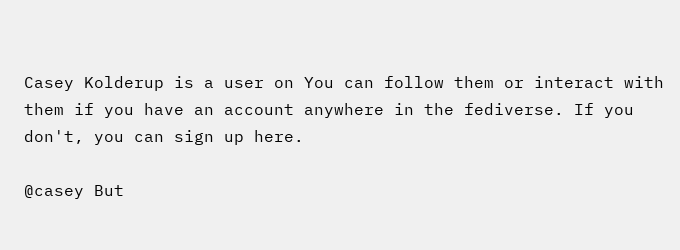Casey Kolderup is a user on You can follow them or interact with them if you have an account anywhere in the fediverse. If you don't, you can sign up here.

@casey But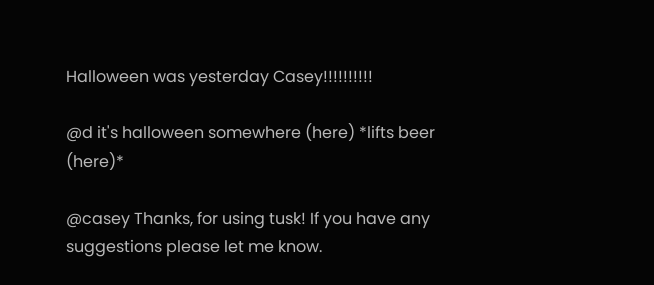Halloween was yesterday Casey!!!!!!!!!!

@d it's halloween somewhere (here) *lifts beer (here)*

@casey Thanks, for using tusk! If you have any suggestions please let me know.